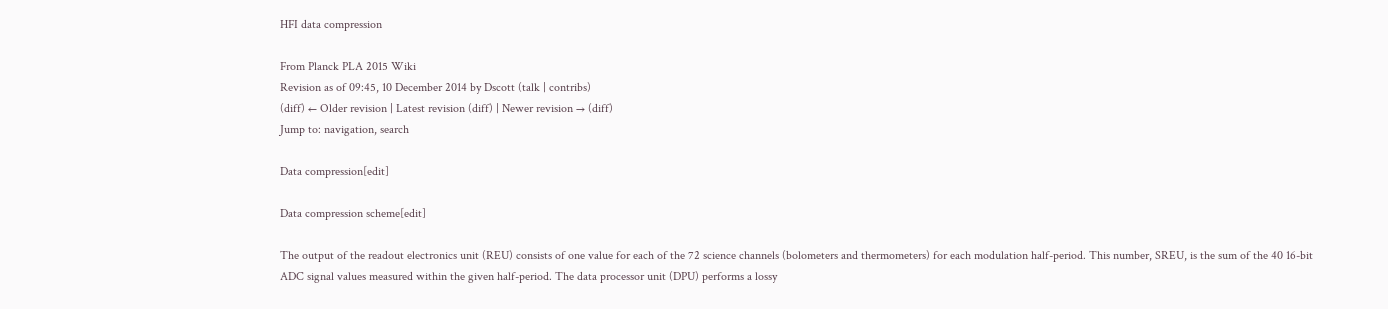HFI data compression

From Planck PLA 2015 Wiki
Revision as of 09:45, 10 December 2014 by Dscott (talk | contribs)
(diff) ← Older revision | Latest revision (diff) | Newer revision → (diff)
Jump to: navigation, search

Data compression[edit]

Data compression scheme[edit]

The output of the readout electronics unit (REU) consists of one value for each of the 72 science channels (bolometers and thermometers) for each modulation half-period. This number, SREU, is the sum of the 40 16-bit ADC signal values measured within the given half-period. The data processor unit (DPU) performs a lossy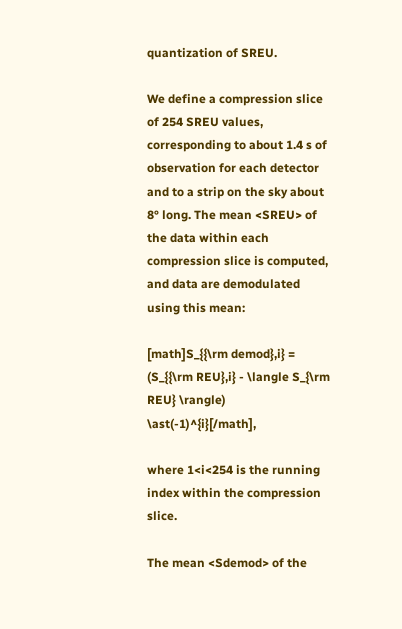quantization of SREU.

We define a compression slice of 254 SREU values, corresponding to about 1.4 s of observation for each detector and to a strip on the sky about 8° long. The mean <SREU> of the data within each compression slice is computed, and data are demodulated using this mean:

[math]S_{{\rm demod},i} = (S_{{\rm REU},i} - \langle S_{\rm REU} \rangle) \ast(-1)^{i}[/math],

where 1<i<254 is the running index within the compression slice.

The mean <Sdemod> of the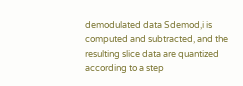demodulated data Sdemod,i is computed and subtracted, and the resulting slice data are quantized according to a step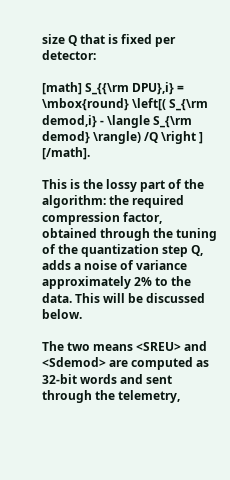size Q that is fixed per detector:

[math] S_{{\rm DPU},i} = \mbox{round} \left[( S_{\rm demod,i} - \langle S_{\rm demod} \rangle) /Q \right ] [/math].

This is the lossy part of the algorithm: the required compression factor, obtained through the tuning of the quantization step Q, adds a noise of variance approximately 2% to the data. This will be discussed below.

The two means <SREU> and <Sdemod> are computed as 32-bit words and sent through the telemetry,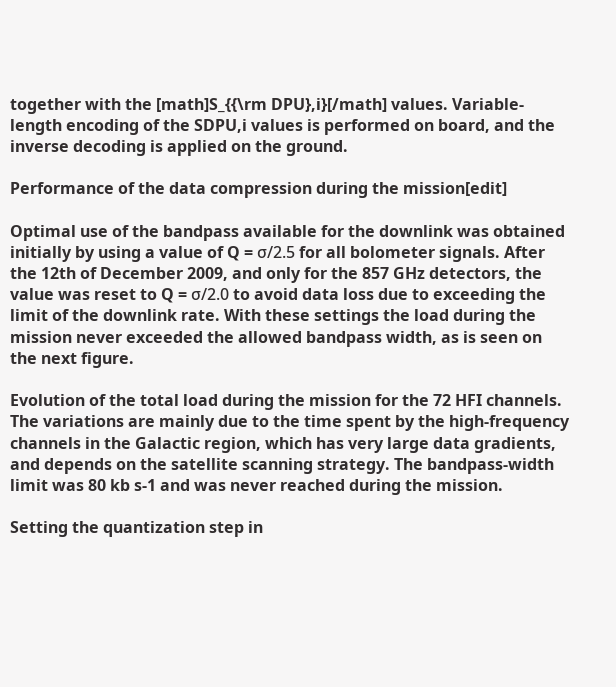together with the [math]S_{{\rm DPU},i}[/math] values. Variable-length encoding of the SDPU,i values is performed on board, and the inverse decoding is applied on the ground.

Performance of the data compression during the mission[edit]

Optimal use of the bandpass available for the downlink was obtained initially by using a value of Q = σ/2.5 for all bolometer signals. After the 12th of December 2009, and only for the 857 GHz detectors, the value was reset to Q = σ/2.0 to avoid data loss due to exceeding the limit of the downlink rate. With these settings the load during the mission never exceeded the allowed bandpass width, as is seen on the next figure.

Evolution of the total load during the mission for the 72 HFI channels. The variations are mainly due to the time spent by the high-frequency channels in the Galactic region, which has very large data gradients, and depends on the satellite scanning strategy. The bandpass-width limit was 80 kb s-1 and was never reached during the mission.

Setting the quantization step in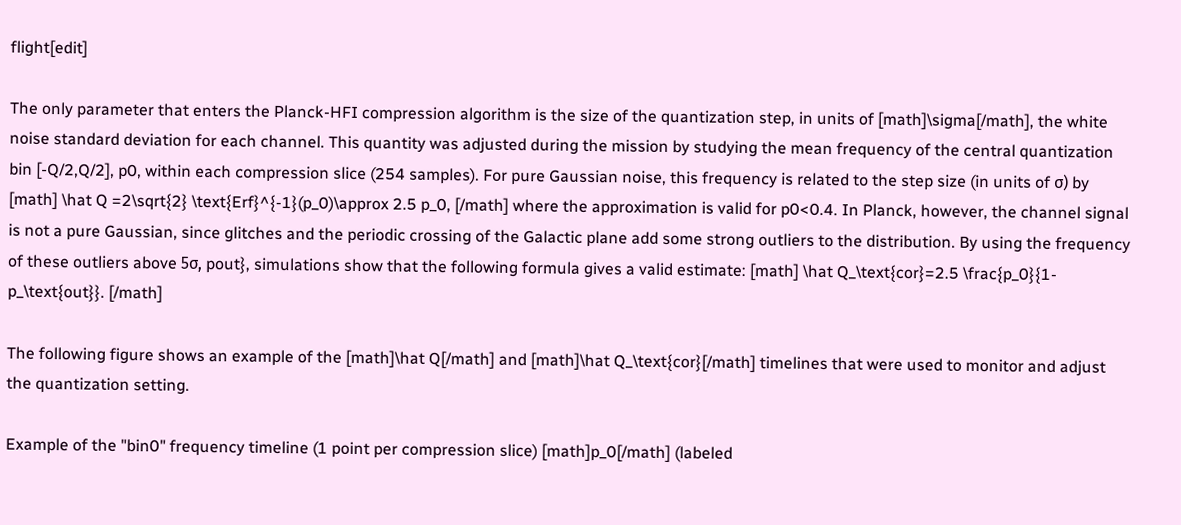flight[edit]

The only parameter that enters the Planck-HFI compression algorithm is the size of the quantization step, in units of [math]\sigma[/math], the white noise standard deviation for each channel. This quantity was adjusted during the mission by studying the mean frequency of the central quantization bin [-Q/2,Q/2], p0, within each compression slice (254 samples). For pure Gaussian noise, this frequency is related to the step size (in units of σ) by [math] \hat Q =2\sqrt{2} \text{Erf}^{-1}(p_0)\approx 2.5 p_0, [/math] where the approximation is valid for p0<0.4. In Planck, however, the channel signal is not a pure Gaussian, since glitches and the periodic crossing of the Galactic plane add some strong outliers to the distribution. By using the frequency of these outliers above 5σ, pout}, simulations show that the following formula gives a valid estimate: [math] \hat Q_\text{cor}=2.5 \frac{p_0}{1-p_\text{out}}. [/math]

The following figure shows an example of the [math]\hat Q[/math] and [math]\hat Q_\text{cor}[/math] timelines that were used to monitor and adjust the quantization setting.

Example of the "bin0" frequency timeline (1 point per compression slice) [math]p_0[/math] (labeled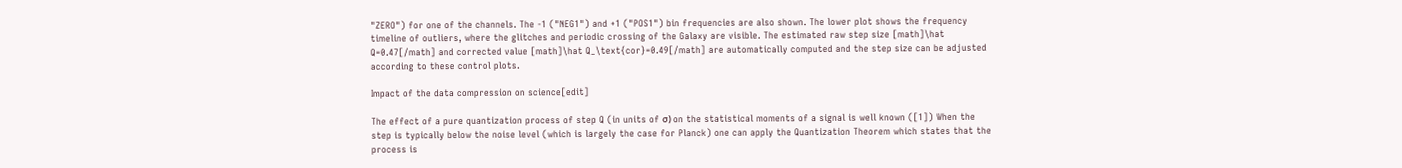"ZERO") for one of the channels. The -1 ("NEG1") and +1 ("POS1") bin frequencies are also shown. The lower plot shows the frequency timeline of outliers, where the glitches and periodic crossing of the Galaxy are visible. The estimated raw step size [math]\hat Q=0.47[/math] and corrected value [math]\hat Q_\text{cor}=0.49[/math] are automatically computed and the step size can be adjusted according to these control plots.

Impact of the data compression on science[edit]

The effect of a pure quantization process of step Q (in units of σ) on the statistical moments of a signal is well known ([1]) When the step is typically below the noise level (which is largely the case for Planck) one can apply the Quantization Theorem which states that the process is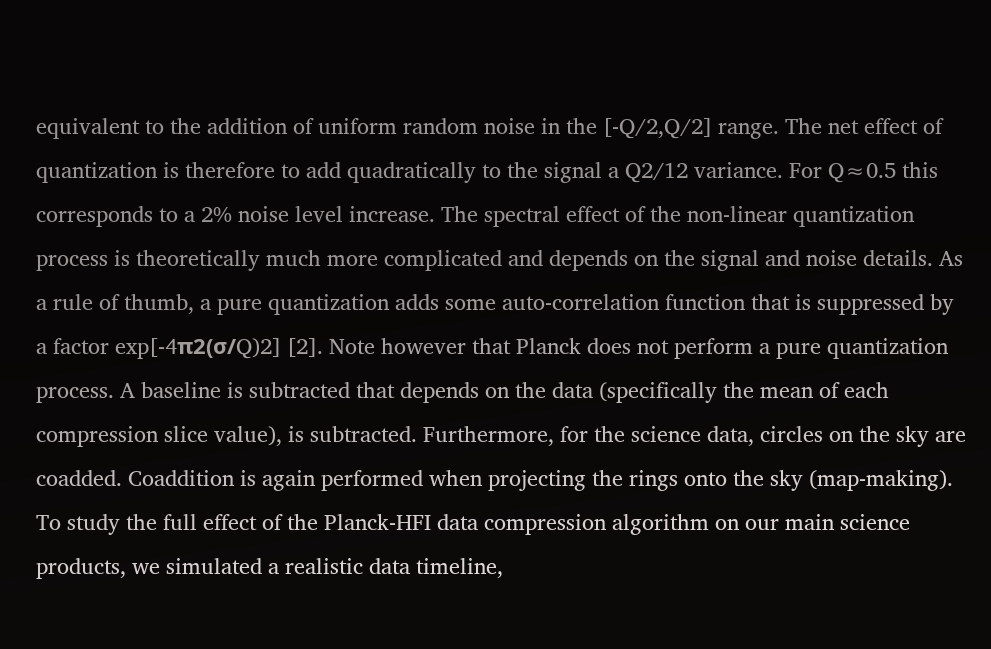equivalent to the addition of uniform random noise in the [-Q/2,Q/2] range. The net effect of quantization is therefore to add quadratically to the signal a Q2/12 variance. For Q≈0.5 this corresponds to a 2% noise level increase. The spectral effect of the non-linear quantization process is theoretically much more complicated and depends on the signal and noise details. As a rule of thumb, a pure quantization adds some auto-correlation function that is suppressed by a factor exp[-4π2(σ/Q)2] [2]. Note however that Planck does not perform a pure quantization process. A baseline is subtracted that depends on the data (specifically the mean of each compression slice value), is subtracted. Furthermore, for the science data, circles on the sky are coadded. Coaddition is again performed when projecting the rings onto the sky (map-making). To study the full effect of the Planck-HFI data compression algorithm on our main science products, we simulated a realistic data timeline,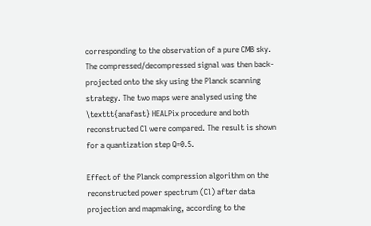corresponding to the observation of a pure CMB sky. The compressed/decompressed signal was then back-projected onto the sky using the Planck scanning strategy. The two maps were analysed using the \texttt{anafast} HEALPix procedure and both reconstructed Cl were compared. The result is shown for a quantization step Q=0.5.

Effect of the Planck compression algorithm on the reconstructed power spectrum (Cl) after data projection and mapmaking, according to the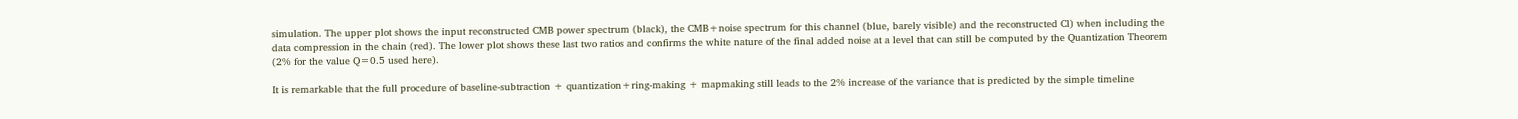simulation. The upper plot shows the input reconstructed CMB power spectrum (black), the CMB+noise spectrum for this channel (blue, barely visible) and the reconstructed Cl) when including the data compression in the chain (red). The lower plot shows these last two ratios and confirms the white nature of the final added noise at a level that can still be computed by the Quantization Theorem (2% for the value Q=0.5 used here).

It is remarkable that the full procedure of baseline-subtraction + quantization+ring-making + mapmaking still leads to the 2% increase of the variance that is predicted by the simple timeline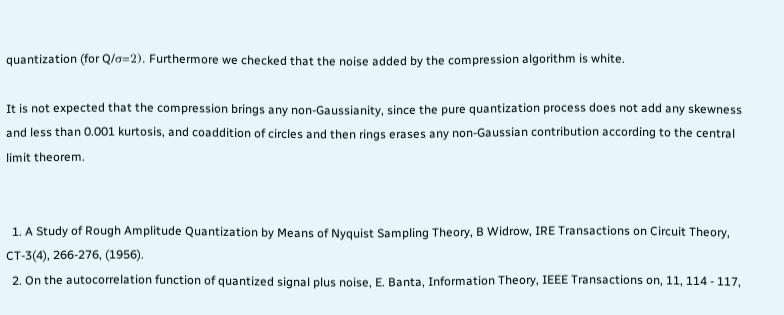quantization (for Q/σ=2). Furthermore we checked that the noise added by the compression algorithm is white.

It is not expected that the compression brings any non-Gaussianity, since the pure quantization process does not add any skewness and less than 0.001 kurtosis, and coaddition of circles and then rings erases any non-Gaussian contribution according to the central limit theorem.


  1. A Study of Rough Amplitude Quantization by Means of Nyquist Sampling Theory, B Widrow, IRE Transactions on Circuit Theory, CT-3(4), 266-276, (1956).
  2. On the autocorrelation function of quantized signal plus noise, E. Banta, Information Theory, IEEE Transactions on, 11, 114 - 117,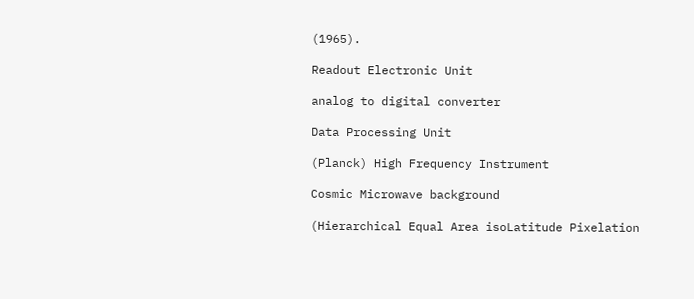(1965).

Readout Electronic Unit

analog to digital converter

Data Processing Unit

(Planck) High Frequency Instrument

Cosmic Microwave background

(Hierarchical Equal Area isoLatitude Pixelation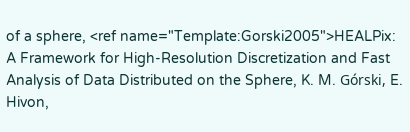of a sphere, <ref name="Template:Gorski2005">HEALPix: A Framework for High-Resolution Discretization and Fast Analysis of Data Distributed on the Sphere, K. M. Górski, E. Hivon,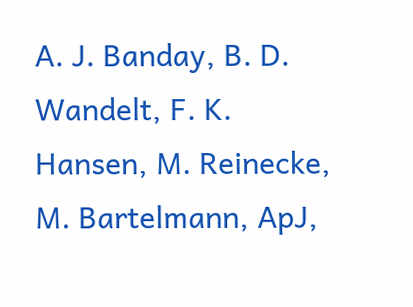A. J. Banday, B. D. Wandelt, F. K. Hansen, M. Reinecke, M. Bartelmann, ApJ,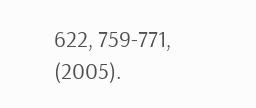622, 759-771, (2005).